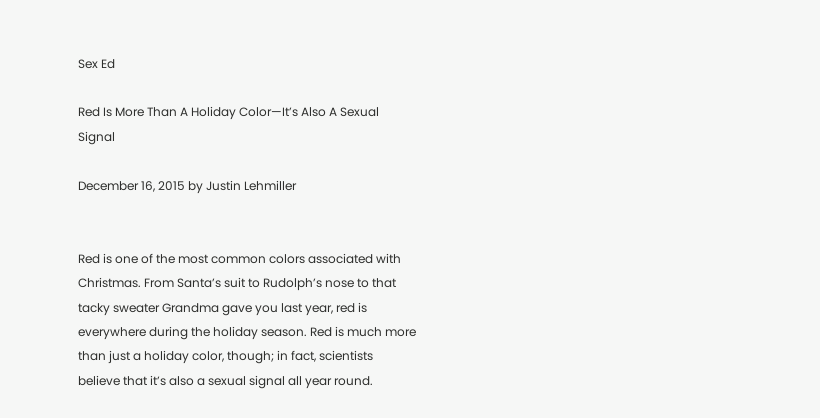Sex Ed

Red Is More Than A Holiday Color—It’s Also A Sexual Signal

December 16, 2015 by Justin Lehmiller


Red is one of the most common colors associated with Christmas. From Santa’s suit to Rudolph’s nose to that tacky sweater Grandma gave you last year, red is everywhere during the holiday season. Red is much more than just a holiday color, though; in fact, scientists believe that it’s also a sexual signal all year round.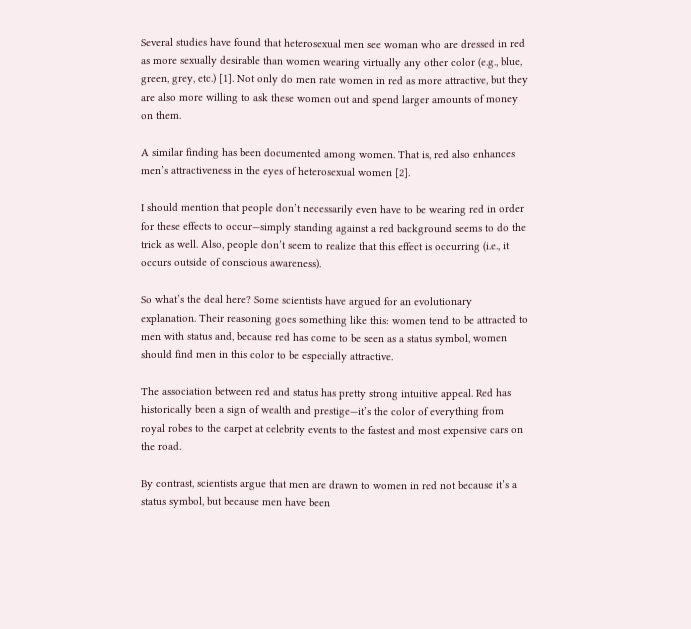Several studies have found that heterosexual men see woman who are dressed in red as more sexually desirable than women wearing virtually any other color (e.g., blue, green, grey, etc.) [1]. Not only do men rate women in red as more attractive, but they are also more willing to ask these women out and spend larger amounts of money on them.

A similar finding has been documented among women. That is, red also enhances men’s attractiveness in the eyes of heterosexual women [2].

I should mention that people don’t necessarily even have to be wearing red in order for these effects to occur—simply standing against a red background seems to do the trick as well. Also, people don’t seem to realize that this effect is occurring (i.e., it occurs outside of conscious awareness).

So what’s the deal here? Some scientists have argued for an evolutionary explanation. Their reasoning goes something like this: women tend to be attracted to men with status and, because red has come to be seen as a status symbol, women should find men in this color to be especially attractive.

The association between red and status has pretty strong intuitive appeal. Red has historically been a sign of wealth and prestige—it’s the color of everything from royal robes to the carpet at celebrity events to the fastest and most expensive cars on the road.

By contrast, scientists argue that men are drawn to women in red not because it’s a status symbol, but because men have been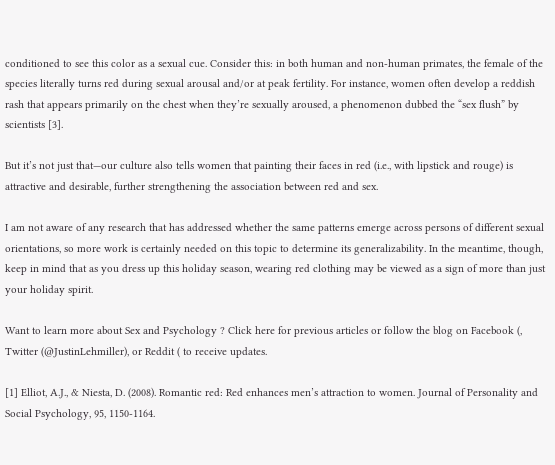conditioned to see this color as a sexual cue. Consider this: in both human and non-human primates, the female of the species literally turns red during sexual arousal and/or at peak fertility. For instance, women often develop a reddish rash that appears primarily on the chest when they’re sexually aroused, a phenomenon dubbed the “sex flush” by scientists [3].

But it’s not just that—our culture also tells women that painting their faces in red (i.e., with lipstick and rouge) is attractive and desirable, further strengthening the association between red and sex.

I am not aware of any research that has addressed whether the same patterns emerge across persons of different sexual orientations, so more work is certainly needed on this topic to determine its generalizability. In the meantime, though, keep in mind that as you dress up this holiday season, wearing red clothing may be viewed as a sign of more than just your holiday spirit.

Want to learn more about Sex and Psychology ? Click here for previous articles or follow the blog on Facebook (, Twitter (@JustinLehmiller), or Reddit ( to receive updates.

[1] Elliot, A.J., & Niesta, D. (2008). Romantic red: Red enhances men’s attraction to women. Journal of Personality and Social Psychology, 95, 1150-1164.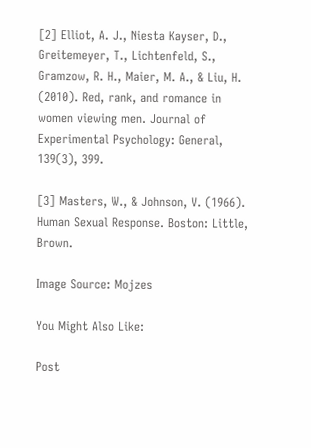[2] Elliot, A. J., Niesta Kayser, D., Greitemeyer, T., Lichtenfeld, S., Gramzow, R. H., Maier, M. A., & Liu, H. (2010). Red, rank, and romance in women viewing men. Journal of Experimental Psychology: General, 139(3), 399.

[3] Masters, W., & Johnson, V. (1966). Human Sexual Response. Boston: Little, Brown.

Image Source: Mojzes

You Might Also Like:

Post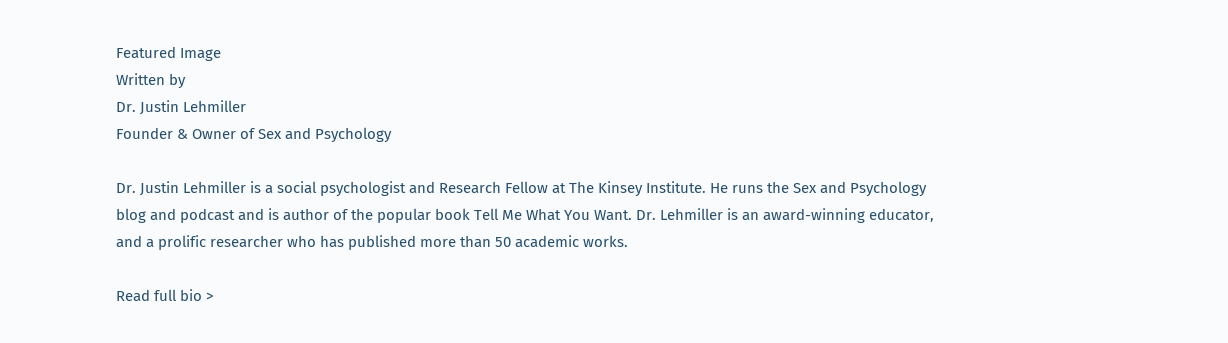Featured Image
Written by
Dr. Justin Lehmiller
Founder & Owner of Sex and Psychology

Dr. Justin Lehmiller is a social psychologist and Research Fellow at The Kinsey Institute. He runs the Sex and Psychology blog and podcast and is author of the popular book Tell Me What You Want. Dr. Lehmiller is an award-winning educator, and a prolific researcher who has published more than 50 academic works.

Read full bio >